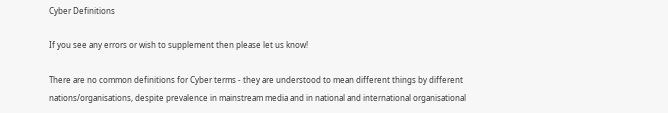Cyber Definitions

If you see any errors or wish to supplement then please let us know!

There are no common definitions for Cyber terms - they are understood to mean different things by different nations/organisations, despite prevalence in mainstream media and in national and international organisational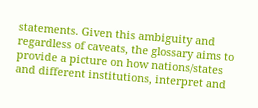statements. Given this ambiguity and regardless of caveats, the glossary aims to provide a picture on how nations/states and different institutions, interpret and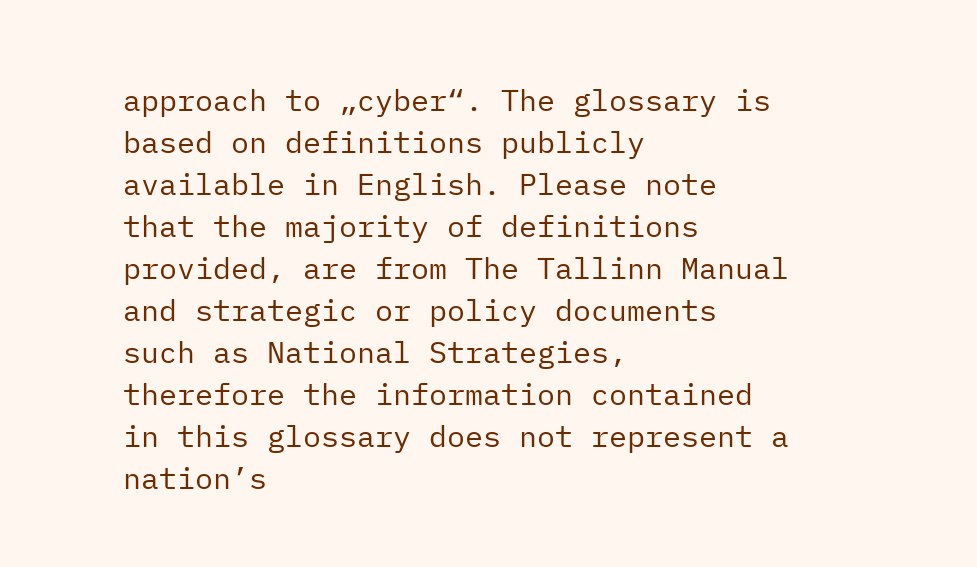approach to „cyber“. The glossary is based on definitions publicly available in English. Please note that the majority of definitions provided, are from The Tallinn Manual and strategic or policy documents such as National Strategies, therefore the information contained in this glossary does not represent a nation’s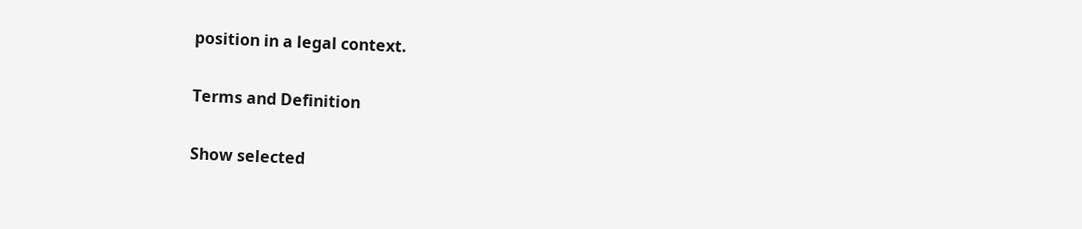position in a legal context.

Terms and Definition

Show selected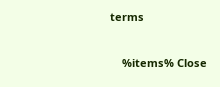terms


    %items% Close